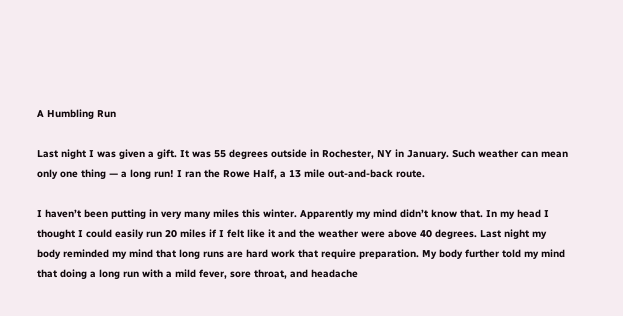A Humbling Run

Last night I was given a gift. It was 55 degrees outside in Rochester, NY in January. Such weather can mean only one thing — a long run! I ran the Rowe Half, a 13 mile out-and-back route.

I haven’t been putting in very many miles this winter. Apparently my mind didn’t know that. In my head I thought I could easily run 20 miles if I felt like it and the weather were above 40 degrees. Last night my body reminded my mind that long runs are hard work that require preparation. My body further told my mind that doing a long run with a mild fever, sore throat, and headache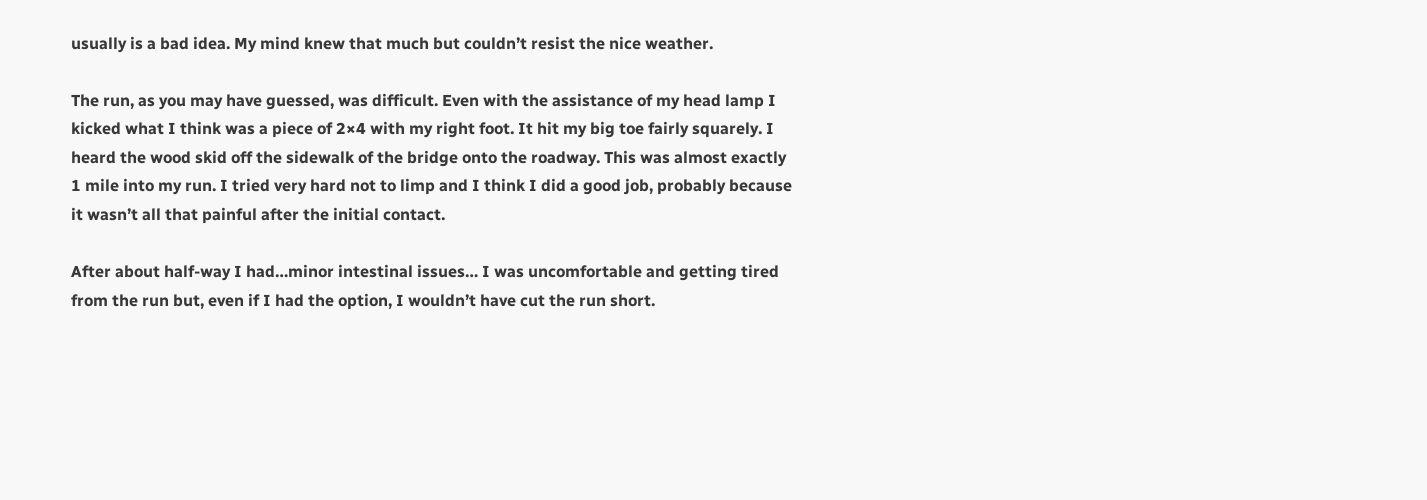usually is a bad idea. My mind knew that much but couldn’t resist the nice weather.

The run, as you may have guessed, was difficult. Even with the assistance of my head lamp I kicked what I think was a piece of 2×4 with my right foot. It hit my big toe fairly squarely. I heard the wood skid off the sidewalk of the bridge onto the roadway. This was almost exactly 1 mile into my run. I tried very hard not to limp and I think I did a good job, probably because it wasn’t all that painful after the initial contact.

After about half-way I had…minor intestinal issues… I was uncomfortable and getting tired from the run but, even if I had the option, I wouldn’t have cut the run short.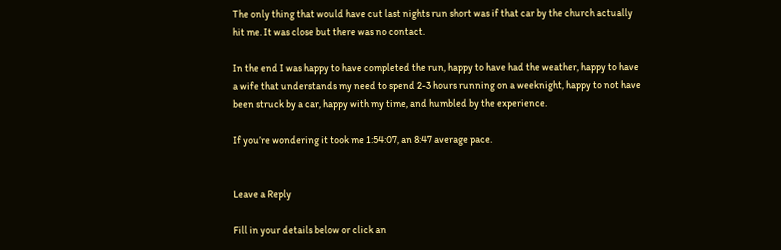The only thing that would have cut last nights run short was if that car by the church actually hit me. It was close but there was no contact.

In the end I was happy to have completed the run, happy to have had the weather, happy to have a wife that understands my need to spend 2-3 hours running on a weeknight, happy to not have been struck by a car, happy with my time, and humbled by the experience.

If you’re wondering it took me 1:54:07, an 8:47 average pace.


Leave a Reply

Fill in your details below or click an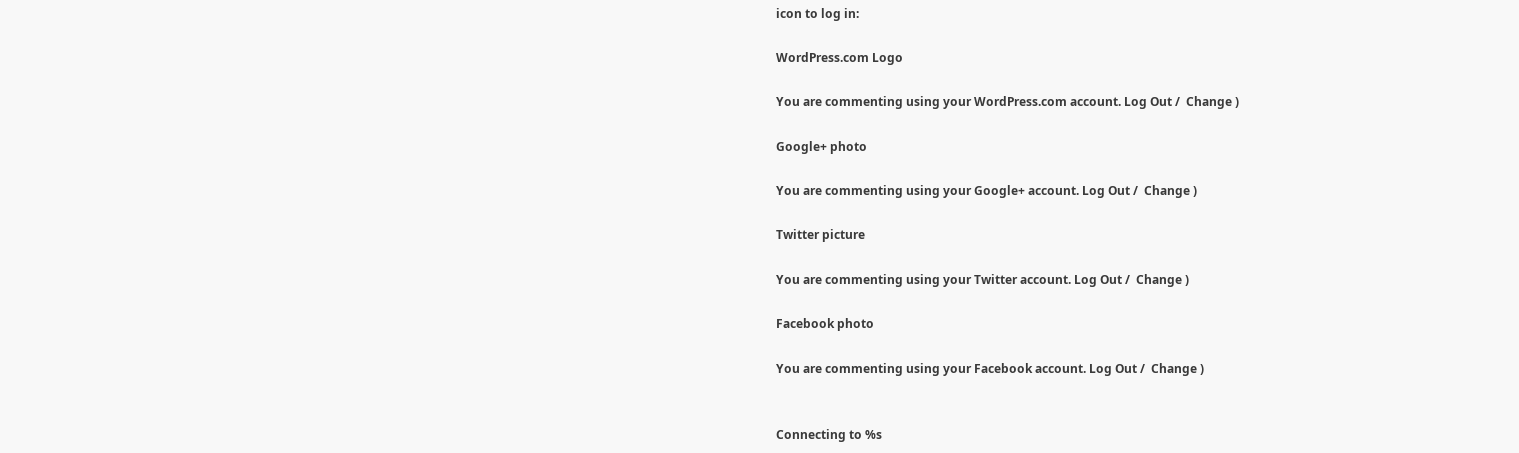icon to log in:

WordPress.com Logo

You are commenting using your WordPress.com account. Log Out /  Change )

Google+ photo

You are commenting using your Google+ account. Log Out /  Change )

Twitter picture

You are commenting using your Twitter account. Log Out /  Change )

Facebook photo

You are commenting using your Facebook account. Log Out /  Change )


Connecting to %s